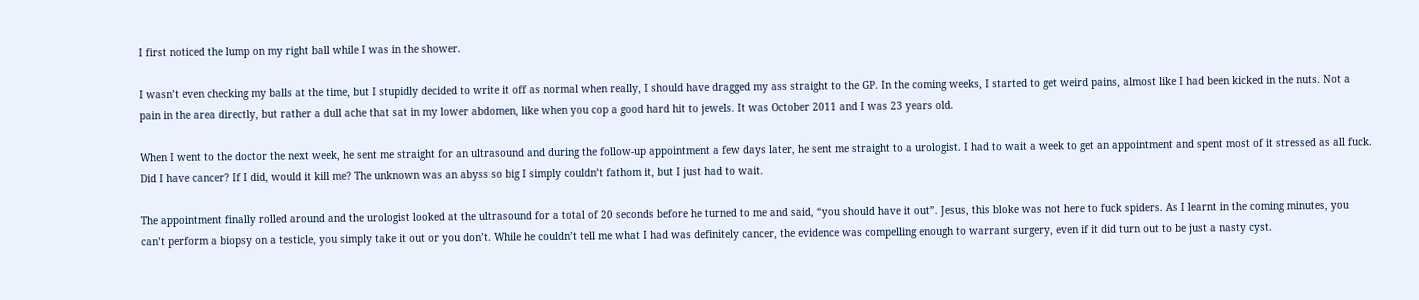I first noticed the lump on my right ball while I was in the shower.

I wasn’t even checking my balls at the time, but I stupidly decided to write it off as normal when really, I should have dragged my ass straight to the GP. In the coming weeks, I started to get weird pains, almost like I had been kicked in the nuts. Not a pain in the area directly, but rather a dull ache that sat in my lower abdomen, like when you cop a good hard hit to jewels. It was October 2011 and I was 23 years old.

When I went to the doctor the next week, he sent me straight for an ultrasound and during the follow-up appointment a few days later, he sent me straight to a urologist. I had to wait a week to get an appointment and spent most of it stressed as all fuck. Did I have cancer? If I did, would it kill me? The unknown was an abyss so big I simply couldn’t fathom it, but I just had to wait.

The appointment finally rolled around and the urologist looked at the ultrasound for a total of 20 seconds before he turned to me and said, “you should have it out”. Jesus, this bloke was not here to fuck spiders. As I learnt in the coming minutes, you can’t perform a biopsy on a testicle, you simply take it out or you don’t. While he couldn’t tell me what I had was definitely cancer, the evidence was compelling enough to warrant surgery, even if it did turn out to be just a nasty cyst.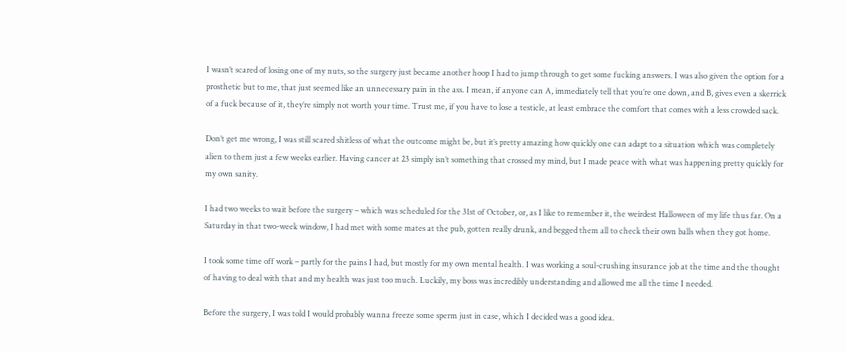I wasn’t scared of losing one of my nuts, so the surgery just became another hoop I had to jump through to get some fucking answers. I was also given the option for a prosthetic but to me, that just seemed like an unnecessary pain in the ass. I mean, if anyone can A, immediately tell that you’re one down, and B, gives even a skerrick of a fuck because of it, they’re simply not worth your time. Trust me, if you have to lose a testicle, at least embrace the comfort that comes with a less crowded sack.

Don’t get me wrong, I was still scared shitless of what the outcome might be, but it’s pretty amazing how quickly one can adapt to a situation which was completely alien to them just a few weeks earlier. Having cancer at 23 simply isn’t something that crossed my mind, but I made peace with what was happening pretty quickly for my own sanity.

I had two weeks to wait before the surgery – which was scheduled for the 31st of October, or, as I like to remember it, the weirdest Halloween of my life thus far. On a Saturday in that two-week window, I had met with some mates at the pub, gotten really drunk, and begged them all to check their own balls when they got home.

I took some time off work – partly for the pains I had, but mostly for my own mental health. I was working a soul-crushing insurance job at the time and the thought of having to deal with that and my health was just too much. Luckily, my boss was incredibly understanding and allowed me all the time I needed.

Before the surgery, I was told I would probably wanna freeze some sperm just in case, which I decided was a good idea.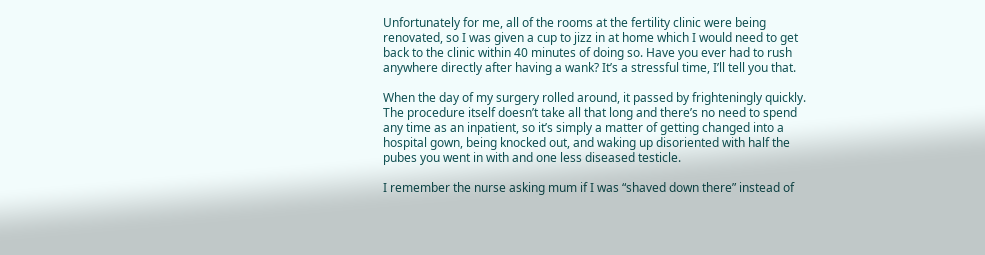Unfortunately for me, all of the rooms at the fertility clinic were being renovated, so I was given a cup to jizz in at home which I would need to get back to the clinic within 40 minutes of doing so. Have you ever had to rush anywhere directly after having a wank? It’s a stressful time, I’ll tell you that.

When the day of my surgery rolled around, it passed by frighteningly quickly. The procedure itself doesn’t take all that long and there’s no need to spend any time as an inpatient, so it’s simply a matter of getting changed into a hospital gown, being knocked out, and waking up disoriented with half the pubes you went in with and one less diseased testicle.

I remember the nurse asking mum if I was “shaved down there” instead of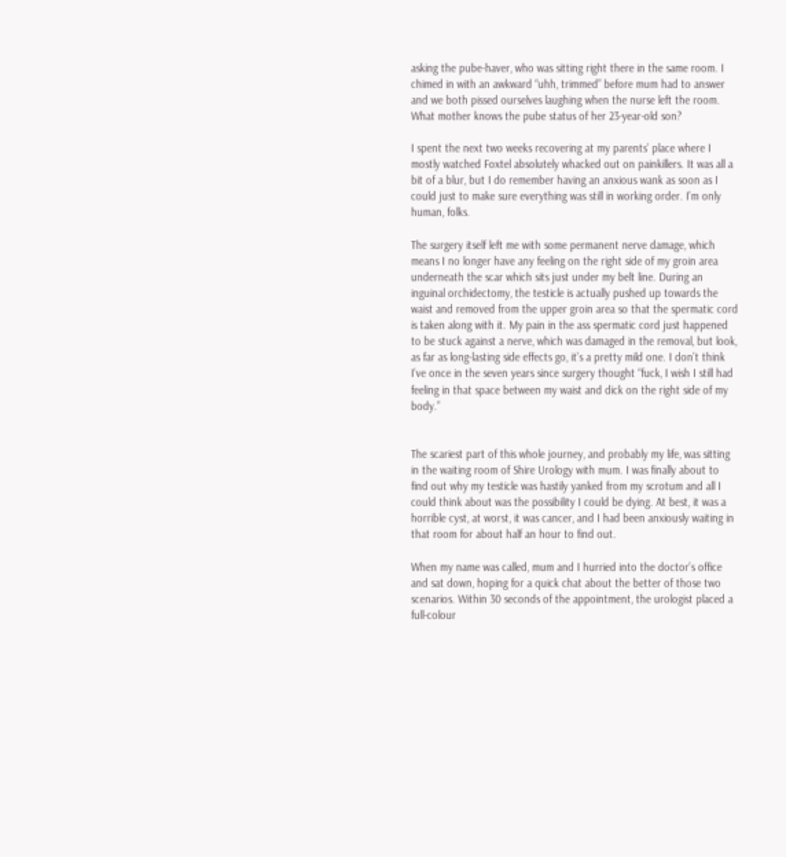asking the pube-haver, who was sitting right there in the same room. I chimed in with an awkward “uhh, trimmed” before mum had to answer and we both pissed ourselves laughing when the nurse left the room. What mother knows the pube status of her 23-year-old son?

I spent the next two weeks recovering at my parents’ place where I mostly watched Foxtel absolutely whacked out on painkillers. It was all a bit of a blur, but I do remember having an anxious wank as soon as I could just to make sure everything was still in working order. I’m only human, folks.

The surgery itself left me with some permanent nerve damage, which means I no longer have any feeling on the right side of my groin area underneath the scar which sits just under my belt line. During an inguinal orchidectomy, the testicle is actually pushed up towards the waist and removed from the upper groin area so that the spermatic cord is taken along with it. My pain in the ass spermatic cord just happened to be stuck against a nerve, which was damaged in the removal, but look, as far as long-lasting side effects go, it’s a pretty mild one. I don’t think I’ve once in the seven years since surgery thought “fuck, I wish I still had feeling in that space between my waist and dick on the right side of my body.”


The scariest part of this whole journey, and probably my life, was sitting in the waiting room of Shire Urology with mum. I was finally about to find out why my testicle was hastily yanked from my scrotum and all I could think about was the possibility I could be dying. At best, it was a horrible cyst, at worst, it was cancer, and I had been anxiously waiting in that room for about half an hour to find out.

When my name was called, mum and I hurried into the doctor’s office and sat down, hoping for a quick chat about the better of those two scenarios. Within 30 seconds of the appointment, the urologist placed a full-colour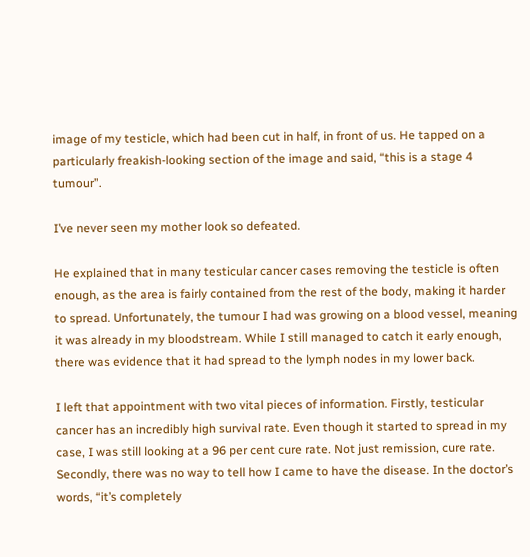image of my testicle, which had been cut in half, in front of us. He tapped on a particularly freakish-looking section of the image and said, “this is a stage 4 tumour”.

I’ve never seen my mother look so defeated.

He explained that in many testicular cancer cases removing the testicle is often enough, as the area is fairly contained from the rest of the body, making it harder to spread. Unfortunately, the tumour I had was growing on a blood vessel, meaning it was already in my bloodstream. While I still managed to catch it early enough, there was evidence that it had spread to the lymph nodes in my lower back.

I left that appointment with two vital pieces of information. Firstly, testicular cancer has an incredibly high survival rate. Even though it started to spread in my case, I was still looking at a 96 per cent cure rate. Not just remission, cure rate. Secondly, there was no way to tell how I came to have the disease. In the doctor’s words, “it’s completely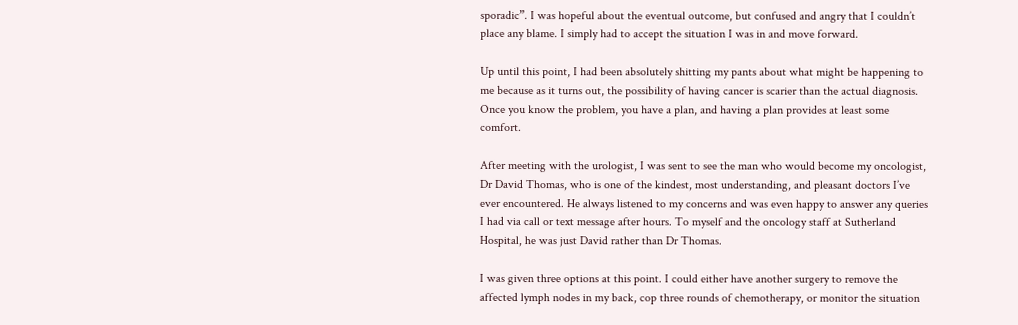sporadic”. I was hopeful about the eventual outcome, but confused and angry that I couldn’t place any blame. I simply had to accept the situation I was in and move forward.

Up until this point, I had been absolutely shitting my pants about what might be happening to me because as it turns out, the possibility of having cancer is scarier than the actual diagnosis. Once you know the problem, you have a plan, and having a plan provides at least some comfort.

After meeting with the urologist, I was sent to see the man who would become my oncologist, Dr David Thomas, who is one of the kindest, most understanding, and pleasant doctors I’ve ever encountered. He always listened to my concerns and was even happy to answer any queries I had via call or text message after hours. To myself and the oncology staff at Sutherland Hospital, he was just David rather than Dr Thomas.

I was given three options at this point. I could either have another surgery to remove the affected lymph nodes in my back, cop three rounds of chemotherapy, or monitor the situation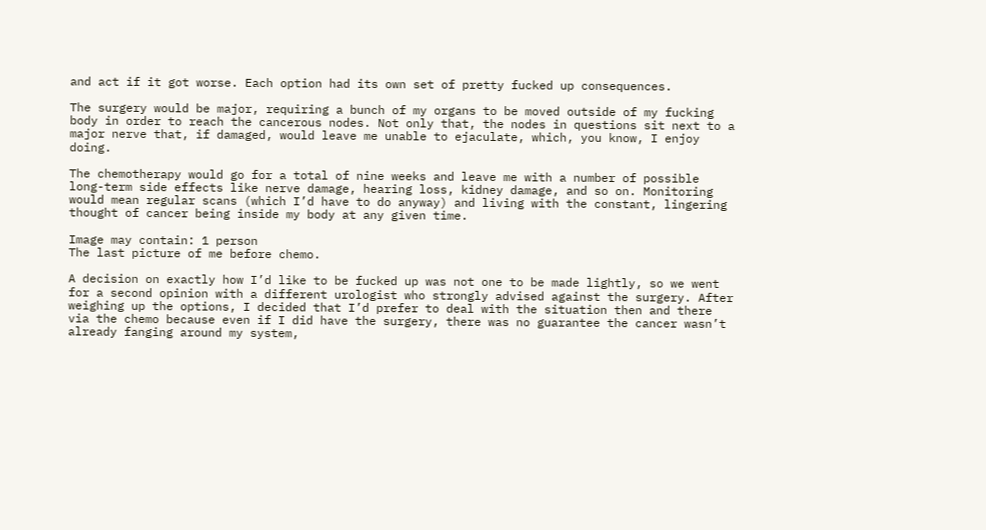and act if it got worse. Each option had its own set of pretty fucked up consequences.

The surgery would be major, requiring a bunch of my organs to be moved outside of my fucking body in order to reach the cancerous nodes. Not only that, the nodes in questions sit next to a major nerve that, if damaged, would leave me unable to ejaculate, which, you know, I enjoy doing.

The chemotherapy would go for a total of nine weeks and leave me with a number of possible long-term side effects like nerve damage, hearing loss, kidney damage, and so on. Monitoring would mean regular scans (which I’d have to do anyway) and living with the constant, lingering thought of cancer being inside my body at any given time.

Image may contain: 1 person
The last picture of me before chemo.

A decision on exactly how I’d like to be fucked up was not one to be made lightly, so we went for a second opinion with a different urologist who strongly advised against the surgery. After weighing up the options, I decided that I’d prefer to deal with the situation then and there via the chemo because even if I did have the surgery, there was no guarantee the cancer wasn’t already fanging around my system,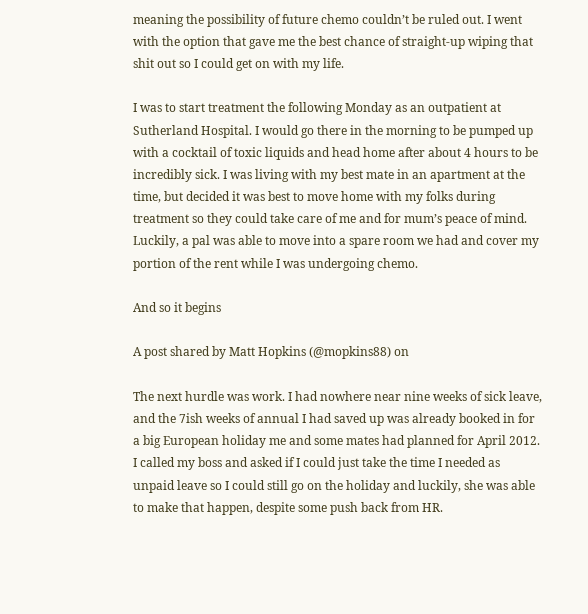meaning the possibility of future chemo couldn’t be ruled out. I went with the option that gave me the best chance of straight-up wiping that shit out so I could get on with my life.

I was to start treatment the following Monday as an outpatient at Sutherland Hospital. I would go there in the morning to be pumped up with a cocktail of toxic liquids and head home after about 4 hours to be incredibly sick. I was living with my best mate in an apartment at the time, but decided it was best to move home with my folks during treatment so they could take care of me and for mum’s peace of mind. Luckily, a pal was able to move into a spare room we had and cover my portion of the rent while I was undergoing chemo.

And so it begins

A post shared by Matt Hopkins (@mopkins88) on

The next hurdle was work. I had nowhere near nine weeks of sick leave, and the 7ish weeks of annual I had saved up was already booked in for a big European holiday me and some mates had planned for April 2012. I called my boss and asked if I could just take the time I needed as unpaid leave so I could still go on the holiday and luckily, she was able to make that happen, despite some push back from HR.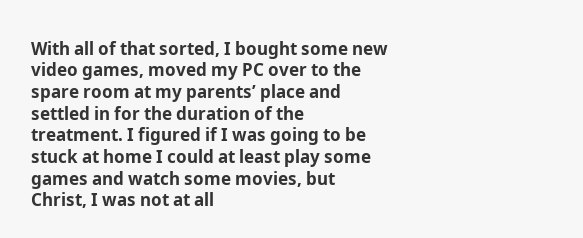With all of that sorted, I bought some new video games, moved my PC over to the spare room at my parents’ place and settled in for the duration of the treatment. I figured if I was going to be stuck at home I could at least play some games and watch some movies, but Christ, I was not at all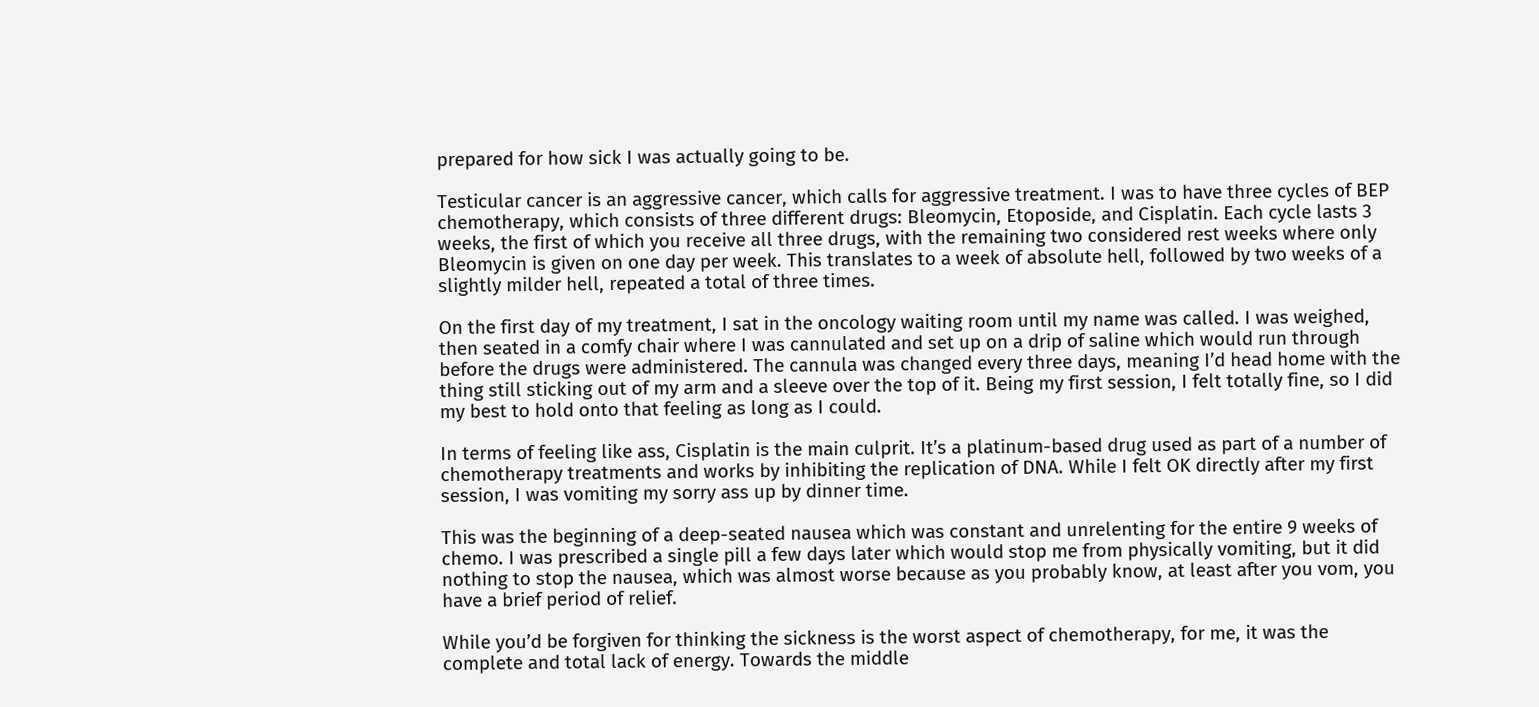prepared for how sick I was actually going to be.

Testicular cancer is an aggressive cancer, which calls for aggressive treatment. I was to have three cycles of BEP chemotherapy, which consists of three different drugs: Bleomycin, Etoposide, and Cisplatin. Each cycle lasts 3 weeks, the first of which you receive all three drugs, with the remaining two considered rest weeks where only Bleomycin is given on one day per week. This translates to a week of absolute hell, followed by two weeks of a slightly milder hell, repeated a total of three times.

On the first day of my treatment, I sat in the oncology waiting room until my name was called. I was weighed, then seated in a comfy chair where I was cannulated and set up on a drip of saline which would run through before the drugs were administered. The cannula was changed every three days, meaning I’d head home with the thing still sticking out of my arm and a sleeve over the top of it. Being my first session, I felt totally fine, so I did my best to hold onto that feeling as long as I could.

In terms of feeling like ass, Cisplatin is the main culprit. It’s a platinum-based drug used as part of a number of chemotherapy treatments and works by inhibiting the replication of DNA. While I felt OK directly after my first session, I was vomiting my sorry ass up by dinner time.

This was the beginning of a deep-seated nausea which was constant and unrelenting for the entire 9 weeks of chemo. I was prescribed a single pill a few days later which would stop me from physically vomiting, but it did nothing to stop the nausea, which was almost worse because as you probably know, at least after you vom, you have a brief period of relief.

While you’d be forgiven for thinking the sickness is the worst aspect of chemotherapy, for me, it was the complete and total lack of energy. Towards the middle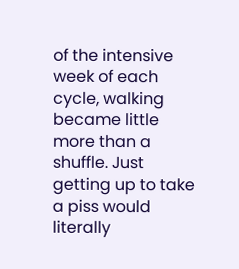of the intensive week of each cycle, walking became little more than a shuffle. Just getting up to take a piss would literally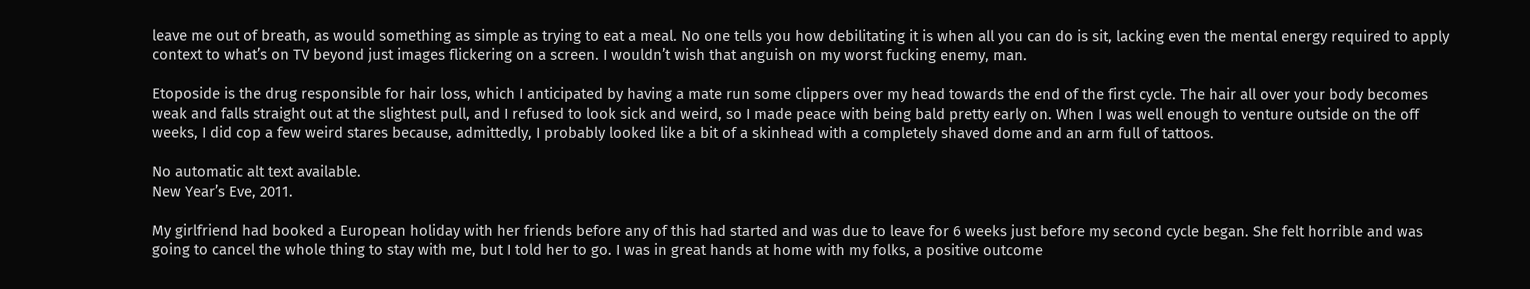leave me out of breath, as would something as simple as trying to eat a meal. No one tells you how debilitating it is when all you can do is sit, lacking even the mental energy required to apply context to what’s on TV beyond just images flickering on a screen. I wouldn’t wish that anguish on my worst fucking enemy, man.

Etoposide is the drug responsible for hair loss, which I anticipated by having a mate run some clippers over my head towards the end of the first cycle. The hair all over your body becomes weak and falls straight out at the slightest pull, and I refused to look sick and weird, so I made peace with being bald pretty early on. When I was well enough to venture outside on the off weeks, I did cop a few weird stares because, admittedly, I probably looked like a bit of a skinhead with a completely shaved dome and an arm full of tattoos.

No automatic alt text available.
New Year’s Eve, 2011.

My girlfriend had booked a European holiday with her friends before any of this had started and was due to leave for 6 weeks just before my second cycle began. She felt horrible and was going to cancel the whole thing to stay with me, but I told her to go. I was in great hands at home with my folks, a positive outcome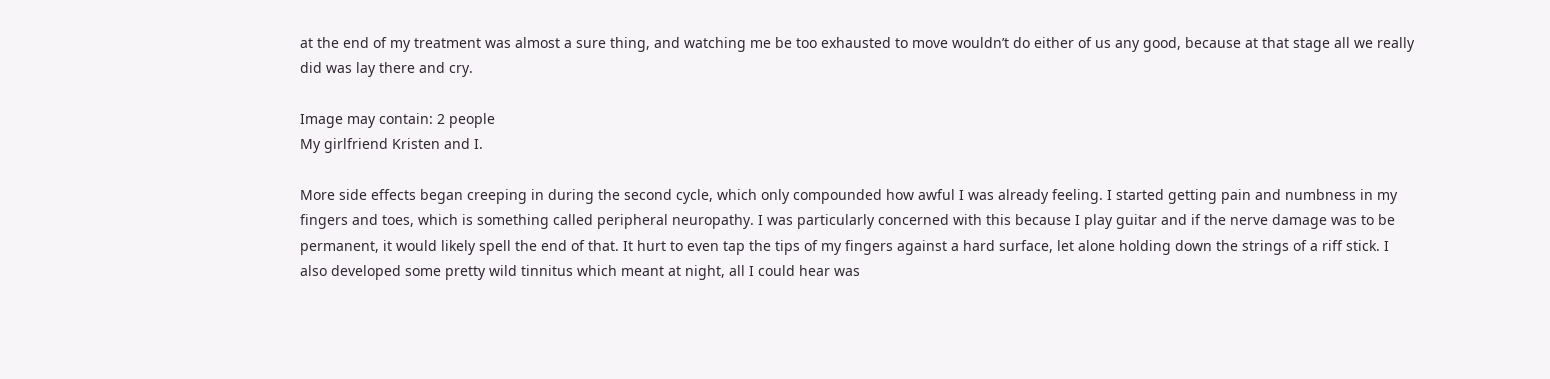at the end of my treatment was almost a sure thing, and watching me be too exhausted to move wouldn’t do either of us any good, because at that stage all we really did was lay there and cry.

Image may contain: 2 people
My girlfriend Kristen and I.

More side effects began creeping in during the second cycle, which only compounded how awful I was already feeling. I started getting pain and numbness in my fingers and toes, which is something called peripheral neuropathy. I was particularly concerned with this because I play guitar and if the nerve damage was to be permanent, it would likely spell the end of that. It hurt to even tap the tips of my fingers against a hard surface, let alone holding down the strings of a riff stick. I also developed some pretty wild tinnitus which meant at night, all I could hear was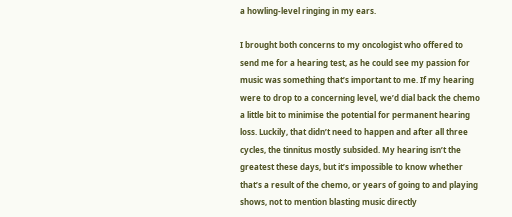a howling-level ringing in my ears.

I brought both concerns to my oncologist who offered to send me for a hearing test, as he could see my passion for music was something that’s important to me. If my hearing were to drop to a concerning level, we’d dial back the chemo a little bit to minimise the potential for permanent hearing loss. Luckily, that didn’t need to happen and after all three cycles, the tinnitus mostly subsided. My hearing isn’t the greatest these days, but it’s impossible to know whether that’s a result of the chemo, or years of going to and playing shows, not to mention blasting music directly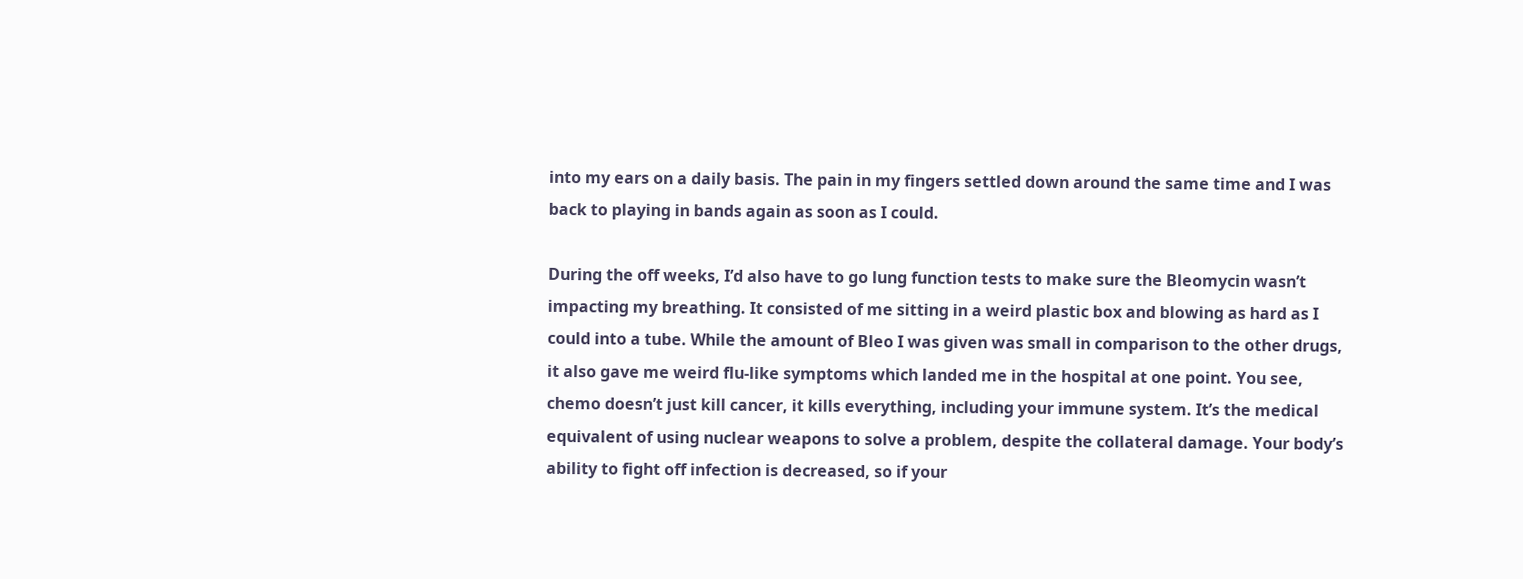into my ears on a daily basis. The pain in my fingers settled down around the same time and I was back to playing in bands again as soon as I could.

During the off weeks, I’d also have to go lung function tests to make sure the Bleomycin wasn’t impacting my breathing. It consisted of me sitting in a weird plastic box and blowing as hard as I could into a tube. While the amount of Bleo I was given was small in comparison to the other drugs, it also gave me weird flu-like symptoms which landed me in the hospital at one point. You see, chemo doesn’t just kill cancer, it kills everything, including your immune system. It’s the medical equivalent of using nuclear weapons to solve a problem, despite the collateral damage. Your body’s ability to fight off infection is decreased, so if your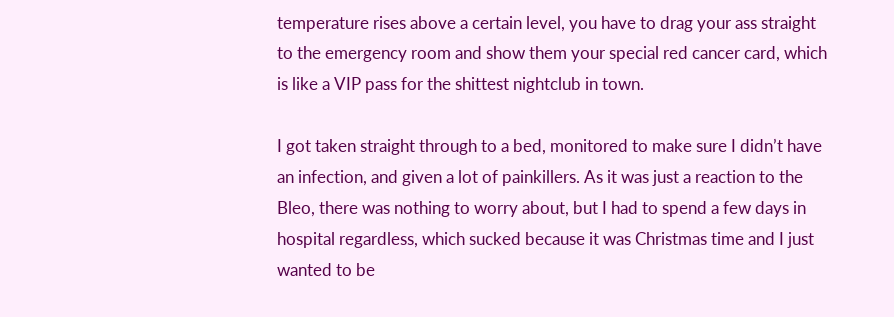temperature rises above a certain level, you have to drag your ass straight to the emergency room and show them your special red cancer card, which is like a VIP pass for the shittest nightclub in town.

I got taken straight through to a bed, monitored to make sure I didn’t have an infection, and given a lot of painkillers. As it was just a reaction to the Bleo, there was nothing to worry about, but I had to spend a few days in hospital regardless, which sucked because it was Christmas time and I just wanted to be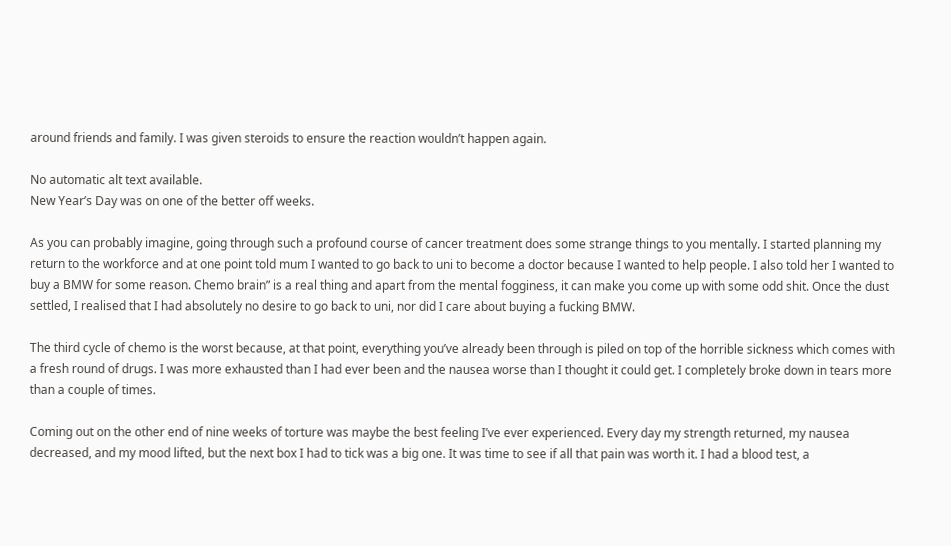around friends and family. I was given steroids to ensure the reaction wouldn’t happen again.

No automatic alt text available.
New Year’s Day was on one of the better off weeks.

As you can probably imagine, going through such a profound course of cancer treatment does some strange things to you mentally. I started planning my return to the workforce and at one point told mum I wanted to go back to uni to become a doctor because I wanted to help people. I also told her I wanted to buy a BMW for some reason. Chemo brain” is a real thing and apart from the mental fogginess, it can make you come up with some odd shit. Once the dust settled, I realised that I had absolutely no desire to go back to uni, nor did I care about buying a fucking BMW.

The third cycle of chemo is the worst because, at that point, everything you’ve already been through is piled on top of the horrible sickness which comes with a fresh round of drugs. I was more exhausted than I had ever been and the nausea worse than I thought it could get. I completely broke down in tears more than a couple of times.

Coming out on the other end of nine weeks of torture was maybe the best feeling I’ve ever experienced. Every day my strength returned, my nausea decreased, and my mood lifted, but the next box I had to tick was a big one. It was time to see if all that pain was worth it. I had a blood test, a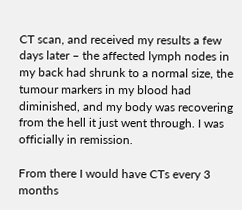CT scan, and received my results a few days later – the affected lymph nodes in my back had shrunk to a normal size, the tumour markers in my blood had diminished, and my body was recovering from the hell it just went through. I was officially in remission.

From there I would have CTs every 3 months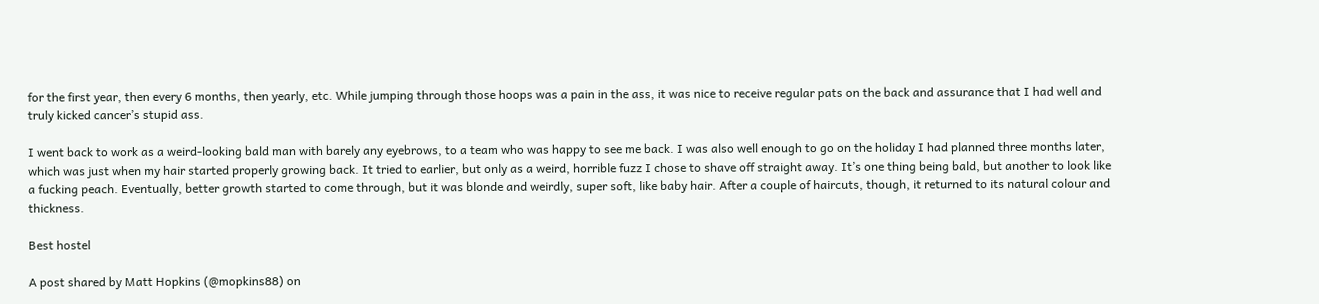for the first year, then every 6 months, then yearly, etc. While jumping through those hoops was a pain in the ass, it was nice to receive regular pats on the back and assurance that I had well and truly kicked cancer’s stupid ass.

I went back to work as a weird-looking bald man with barely any eyebrows, to a team who was happy to see me back. I was also well enough to go on the holiday I had planned three months later, which was just when my hair started properly growing back. It tried to earlier, but only as a weird, horrible fuzz I chose to shave off straight away. It’s one thing being bald, but another to look like a fucking peach. Eventually, better growth started to come through, but it was blonde and weirdly, super soft, like baby hair. After a couple of haircuts, though, it returned to its natural colour and thickness.

Best hostel

A post shared by Matt Hopkins (@mopkins88) on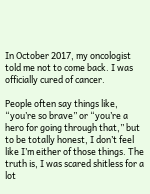In October 2017, my oncologist told me not to come back. I was officially cured of cancer.

People often say things like, “you’re so brave” or “you’re a hero for going through that,” but to be totally honest, I don’t feel like I’m either of those things. The truth is, I was scared shitless for a lot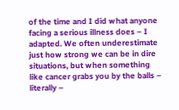of the time and I did what anyone facing a serious illness does – I adapted. We often underestimate just how strong we can be in dire situations, but when something like cancer grabs you by the balls – literally –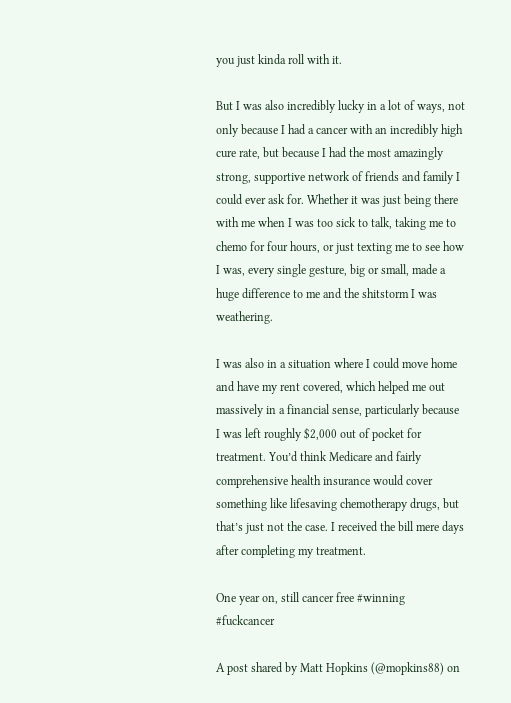you just kinda roll with it.

But I was also incredibly lucky in a lot of ways, not only because I had a cancer with an incredibly high cure rate, but because I had the most amazingly strong, supportive network of friends and family I could ever ask for. Whether it was just being there with me when I was too sick to talk, taking me to chemo for four hours, or just texting me to see how I was, every single gesture, big or small, made a huge difference to me and the shitstorm I was weathering.

I was also in a situation where I could move home and have my rent covered, which helped me out massively in a financial sense, particularly because I was left roughly $2,000 out of pocket for treatment. You’d think Medicare and fairly comprehensive health insurance would cover something like lifesaving chemotherapy drugs, but that’s just not the case. I received the bill mere days after completing my treatment.

One year on, still cancer free #winning #fuckcancer

A post shared by Matt Hopkins (@mopkins88) on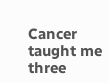Cancer taught me three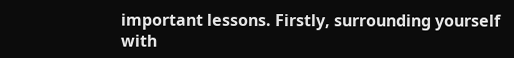important lessons. Firstly, surrounding yourself with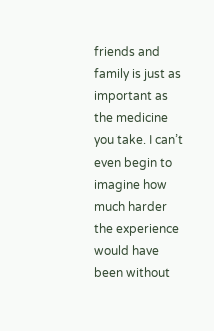friends and family is just as important as the medicine you take. I can’t even begin to imagine how much harder the experience would have been without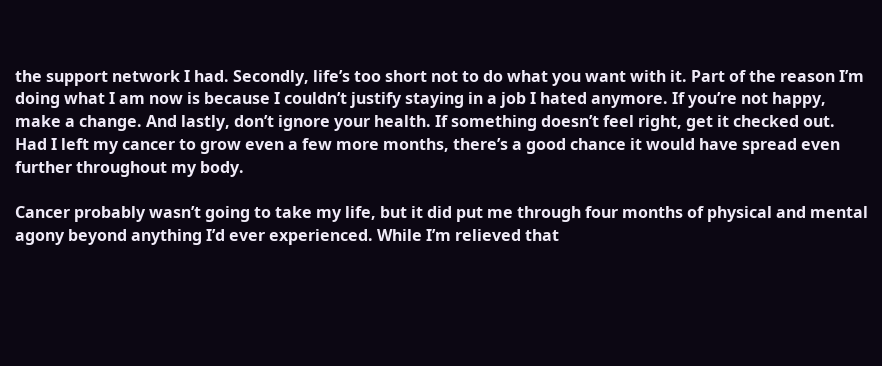the support network I had. Secondly, life’s too short not to do what you want with it. Part of the reason I’m doing what I am now is because I couldn’t justify staying in a job I hated anymore. If you’re not happy, make a change. And lastly, don’t ignore your health. If something doesn’t feel right, get it checked out. Had I left my cancer to grow even a few more months, there’s a good chance it would have spread even further throughout my body.

Cancer probably wasn’t going to take my life, but it did put me through four months of physical and mental agony beyond anything I’d ever experienced. While I’m relieved that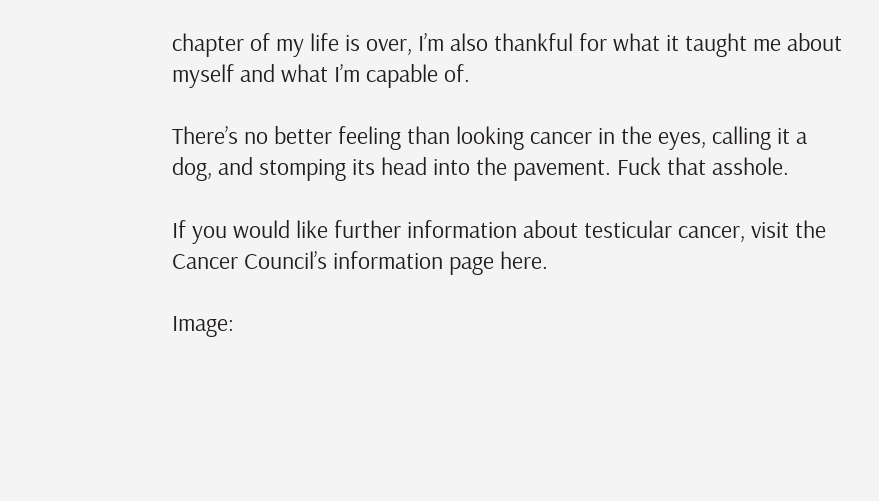chapter of my life is over, I’m also thankful for what it taught me about myself and what I’m capable of.

There’s no better feeling than looking cancer in the eyes, calling it a dog, and stomping its head into the pavement. Fuck that asshole.

If you would like further information about testicular cancer, visit the Cancer Council’s information page here.

Image: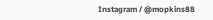Instagram / @mopkins88